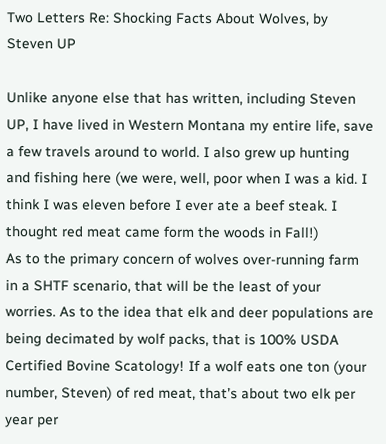Two Letters Re: Shocking Facts About Wolves, by Steven UP

Unlike anyone else that has written, including Steven UP, I have lived in Western Montana my entire life, save a few travels around to world. I also grew up hunting and fishing here (we were, well, poor when I was a kid. I think I was eleven before I ever ate a beef steak. I thought red meat came form the woods in Fall!)
As to the primary concern of wolves over-running farm in a SHTF scenario, that will be the least of your worries. As to the idea that elk and deer populations are being decimated by wolf packs, that is 100% USDA Certified Bovine Scatology! If a wolf eats one ton (your number, Steven) of red meat, that’s about two elk per year per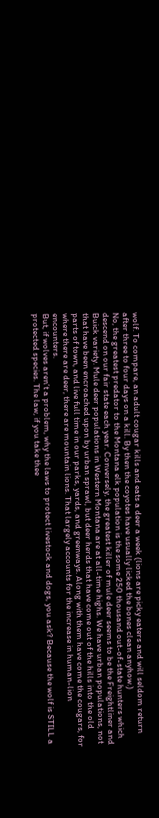wolf. To compare, an adult cougar kills and eats a deer a week (lions are picky eaters and will seldom return after three to four days on a kill. By then the coyotes have usually licked the bones clean anyhow.)
No, the greatest predator to the Montana elk population is the some 250 thousand out-of-state hunters which descend on our fair state each year. Conversely, the greatest killer of mule deer seems to be the Freightliner and Buick variety. Mule deer populations in Western Montana are at all-time highs. We have urban populations, not that have been encroached upon by urban sprawl, but deer herds that have come out of the hills into the old parts of town, and live full time in our parks, yards, and greenways. Along with them have come the cougars, for where there are deer, there are mountain lions. That largely accounts for the increase in human-lion encounters.
But, if wolves aren’t a problem, why the laws to protect livestock and dogs, you ask? Because the wolf is STILL a protected species. The law, if you take thee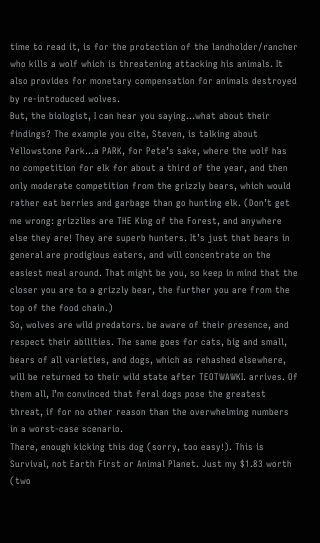time to read it, is for the protection of the landholder/rancher who kills a wolf which is threatening attacking his animals. It also provides for monetary compensation for animals destroyed by re-introduced wolves.
But, the biologist, I can hear you saying…what about their findings? The example you cite, Steven, is talking about Yellowstone Park…a PARK, for Pete’s sake, where the wolf has no competition for elk for about a third of the year, and then only moderate competition from the grizzly bears, which would rather eat berries and garbage than go hunting elk. (Don’t get me wrong: grizzlies are THE King of the Forest, and anywhere else they are! They are superb hunters. It’s just that bears in general are prodigious eaters, and will concentrate on the easiest meal around. That might be you, so keep in mind that the closer you are to a grizzly bear, the further you are from the top of the food chain.)
So, wolves are wild predators. be aware of their presence, and respect their abilities. The same goes for cats, big and small, bears of all varieties, and dogs, which as rehashed elsewhere, will be returned to their wild state after TEOTWAWKI. arrives. Of them all, I’m convinced that feral dogs pose the greatest threat, if for no other reason than the overwhelming numbers in a worst-case scenario.
There, enough kicking this dog (sorry, too easy!). This is Survival, not Earth First or Animal Planet. Just my $1.83 worth (two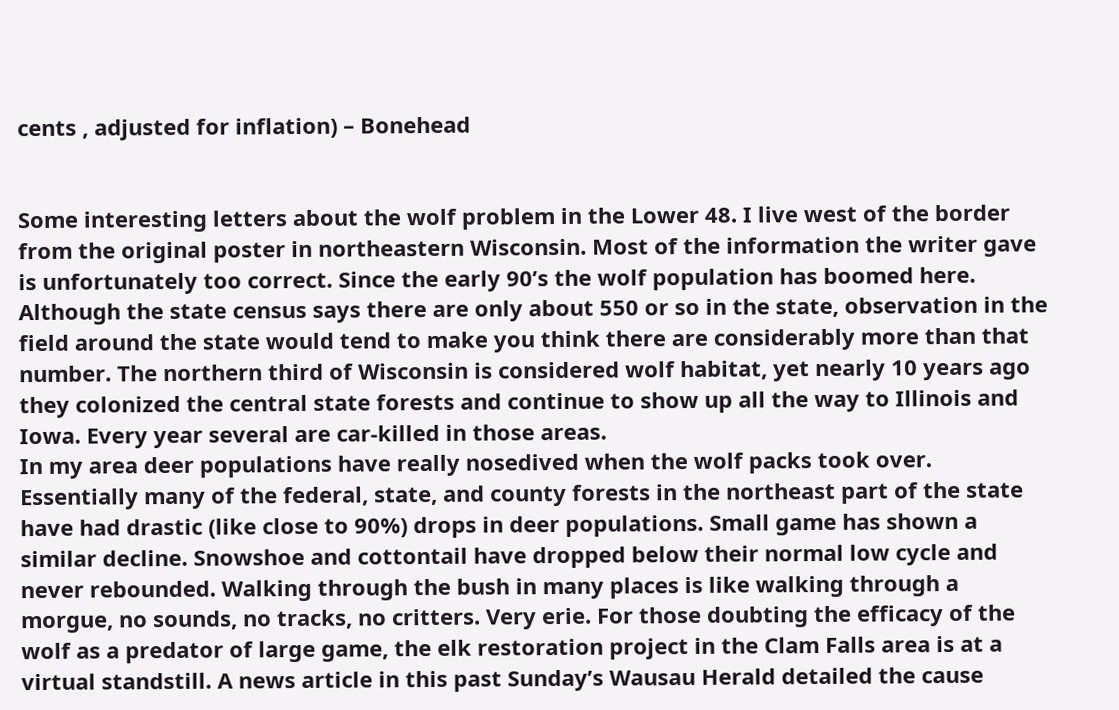cents , adjusted for inflation) – Bonehead


Some interesting letters about the wolf problem in the Lower 48. I live west of the border from the original poster in northeastern Wisconsin. Most of the information the writer gave is unfortunately too correct. Since the early 90’s the wolf population has boomed here. Although the state census says there are only about 550 or so in the state, observation in the field around the state would tend to make you think there are considerably more than that number. The northern third of Wisconsin is considered wolf habitat, yet nearly 10 years ago they colonized the central state forests and continue to show up all the way to Illinois and Iowa. Every year several are car-killed in those areas.
In my area deer populations have really nosedived when the wolf packs took over. Essentially many of the federal, state, and county forests in the northeast part of the state have had drastic (like close to 90%) drops in deer populations. Small game has shown a similar decline. Snowshoe and cottontail have dropped below their normal low cycle and never rebounded. Walking through the bush in many places is like walking through a morgue, no sounds, no tracks, no critters. Very erie. For those doubting the efficacy of the wolf as a predator of large game, the elk restoration project in the Clam Falls area is at a virtual standstill. A news article in this past Sunday’s Wausau Herald detailed the cause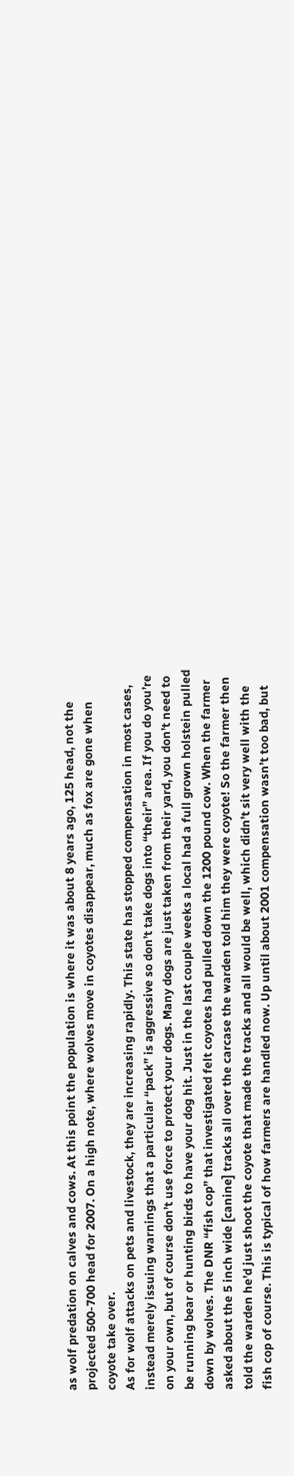as wolf predation on calves and cows. At this point the population is where it was about 8 years ago, 125 head, not the projected 500-700 head for 2007. On a high note, where wolves move in coyotes disappear, much as fox are gone when coyote take over.
As for wolf attacks on pets and livestock, they are increasing rapidly. This state has stopped compensation in most cases, instead merely issuing warnings that a particular “pack” is aggressive so don’t take dogs into “their” area. If you do you’re on your own, but of course don’t use force to protect your dogs. Many dogs are just taken from their yard, you don’t need to be running bear or hunting birds to have your dog hit. Just in the last couple weeks a local had a full grown holstein pulled down by wolves. The DNR “fish cop” that investigated felt coyotes had pulled down the 1200 pound cow. When the farmer asked about the 5 inch wide [canine] tracks all over the carcase the warden told him they were coyote! So the farmer then told the warden he’d just shoot the coyote that made the tracks and all would be well, which didn’t sit very well with the fish cop of course. This is typical of how farmers are handled now. Up until about 2001 compensation wasn’t too bad, but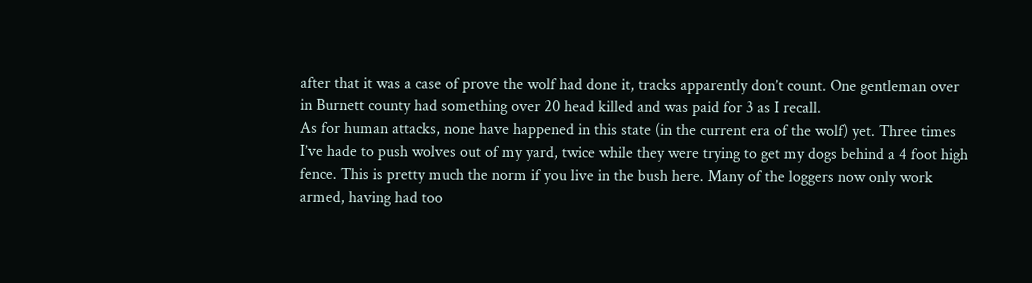after that it was a case of prove the wolf had done it, tracks apparently don’t count. One gentleman over in Burnett county had something over 20 head killed and was paid for 3 as I recall.
As for human attacks, none have happened in this state (in the current era of the wolf) yet. Three times I’ve hade to push wolves out of my yard, twice while they were trying to get my dogs behind a 4 foot high fence. This is pretty much the norm if you live in the bush here. Many of the loggers now only work armed, having had too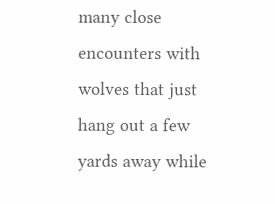many close encounters with wolves that just hang out a few yards away while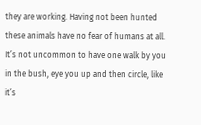they are working. Having not been hunted these animals have no fear of humans at all. It’s not uncommon to have one walk by you in the bush, eye you up and then circle, like it’s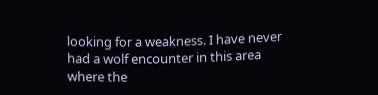looking for a weakness. I have never had a wolf encounter in this area where the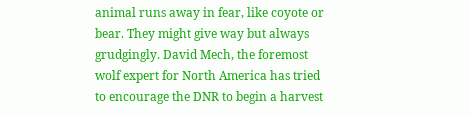animal runs away in fear, like coyote or bear. They might give way but always grudgingly. David Mech, the foremost wolf expert for North America has tried to encourage the DNR to begin a harvest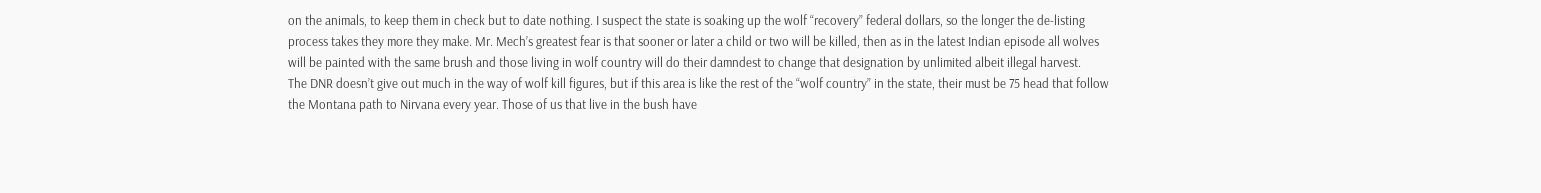on the animals, to keep them in check but to date nothing. I suspect the state is soaking up the wolf “recovery” federal dollars, so the longer the de-listing process takes they more they make. Mr. Mech’s greatest fear is that sooner or later a child or two will be killed, then as in the latest Indian episode all wolves will be painted with the same brush and those living in wolf country will do their damndest to change that designation by unlimited albeit illegal harvest.
The DNR doesn’t give out much in the way of wolf kill figures, but if this area is like the rest of the “wolf country” in the state, their must be 75 head that follow the Montana path to Nirvana every year. Those of us that live in the bush have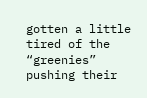gotten a little tired of the “greenies” pushing their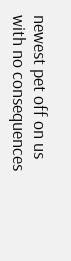newest pet off on us with no consequences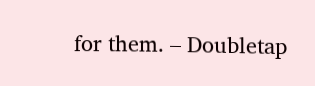for them. – Doubletap